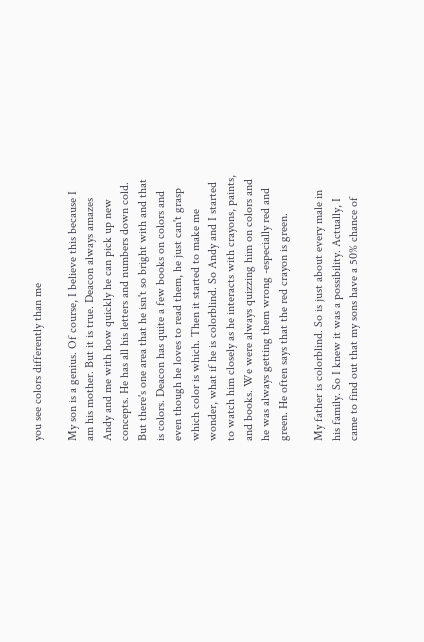you see colors differently than me

My son is a genius. Of course, I believe this because I am his mother. But it is true. Deacon always amazes Andy and me with how quickly he can pick up new concepts. He has all his letters and numbers down cold. But there's one area that he isn't so bright with and that is colors. Deacon has quite a few books on colors and even though he loves to read them, he just can't grasp which color is which. Then it started to make me wonder, what if he is colorblind. So Andy and I started to watch him closely as he interacts with crayons, paints, and books. We were always quizzing him on colors and he was always getting them wrong -especially red and green. He often says that the red crayon is green.

My father is colorblind. So is just about every male in his family. So I knew it was a possibility. Actually, I came to find out that my sons have a 50% chance of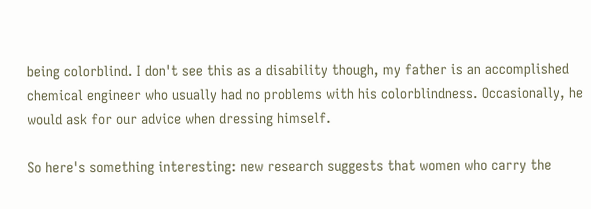being colorblind. I don't see this as a disability though, my father is an accomplished chemical engineer who usually had no problems with his colorblindness. Occasionally, he would ask for our advice when dressing himself.

So here's something interesting: new research suggests that women who carry the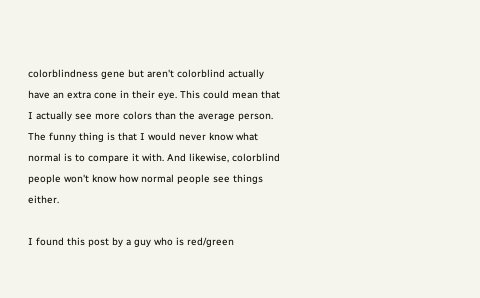colorblindness gene but aren't colorblind actually have an extra cone in their eye. This could mean that I actually see more colors than the average person. The funny thing is that I would never know what normal is to compare it with. And likewise, colorblind people won't know how normal people see things either.

I found this post by a guy who is red/green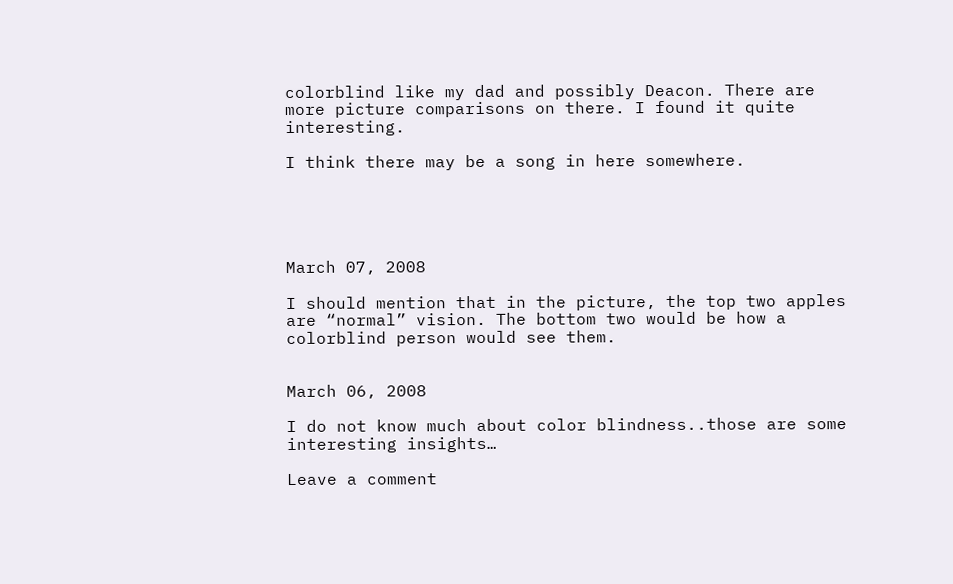colorblind like my dad and possibly Deacon. There are more picture comparisons on there. I found it quite interesting.

I think there may be a song in here somewhere.





March 07, 2008

I should mention that in the picture, the top two apples are “normal” vision. The bottom two would be how a colorblind person would see them.


March 06, 2008

I do not know much about color blindness..those are some interesting insights…

Leave a comment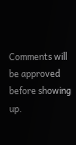Comments will be approved before showing up.